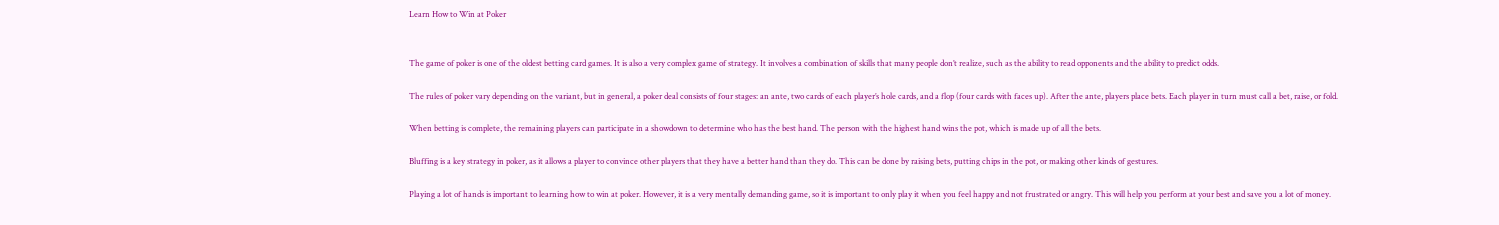Learn How to Win at Poker


The game of poker is one of the oldest betting card games. It is also a very complex game of strategy. It involves a combination of skills that many people don’t realize, such as the ability to read opponents and the ability to predict odds.

The rules of poker vary depending on the variant, but in general, a poker deal consists of four stages: an ante, two cards of each player’s hole cards, and a flop (four cards with faces up). After the ante, players place bets. Each player in turn must call a bet, raise, or fold.

When betting is complete, the remaining players can participate in a showdown to determine who has the best hand. The person with the highest hand wins the pot, which is made up of all the bets.

Bluffing is a key strategy in poker, as it allows a player to convince other players that they have a better hand than they do. This can be done by raising bets, putting chips in the pot, or making other kinds of gestures.

Playing a lot of hands is important to learning how to win at poker. However, it is a very mentally demanding game, so it is important to only play it when you feel happy and not frustrated or angry. This will help you perform at your best and save you a lot of money.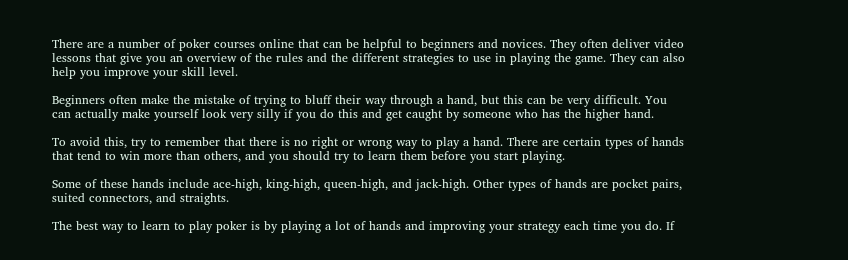There are a number of poker courses online that can be helpful to beginners and novices. They often deliver video lessons that give you an overview of the rules and the different strategies to use in playing the game. They can also help you improve your skill level.

Beginners often make the mistake of trying to bluff their way through a hand, but this can be very difficult. You can actually make yourself look very silly if you do this and get caught by someone who has the higher hand.

To avoid this, try to remember that there is no right or wrong way to play a hand. There are certain types of hands that tend to win more than others, and you should try to learn them before you start playing.

Some of these hands include ace-high, king-high, queen-high, and jack-high. Other types of hands are pocket pairs, suited connectors, and straights.

The best way to learn to play poker is by playing a lot of hands and improving your strategy each time you do. If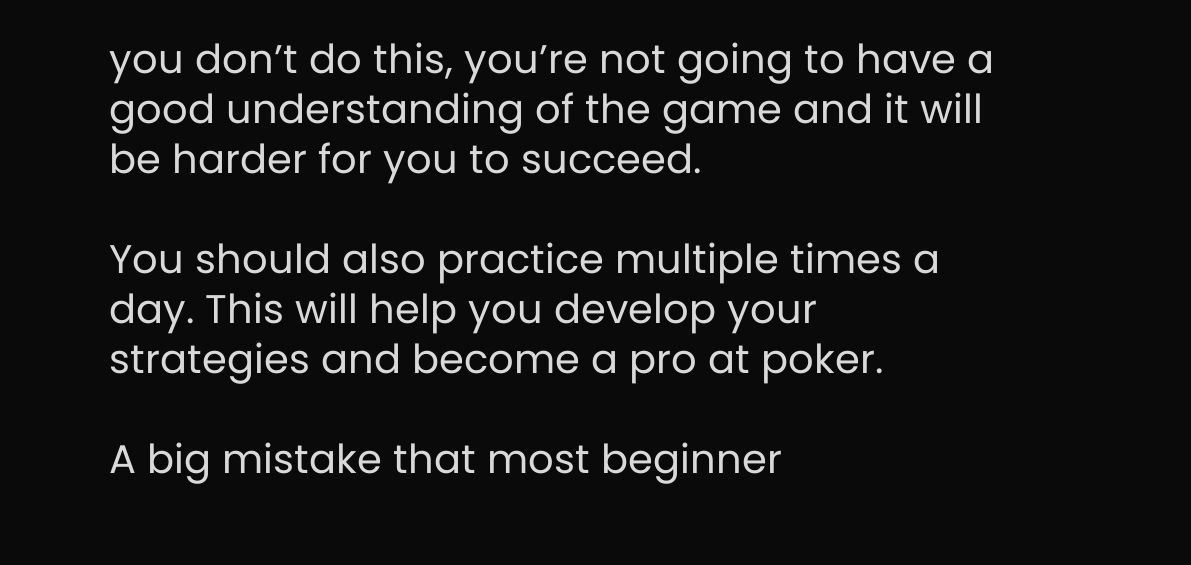you don’t do this, you’re not going to have a good understanding of the game and it will be harder for you to succeed.

You should also practice multiple times a day. This will help you develop your strategies and become a pro at poker.

A big mistake that most beginner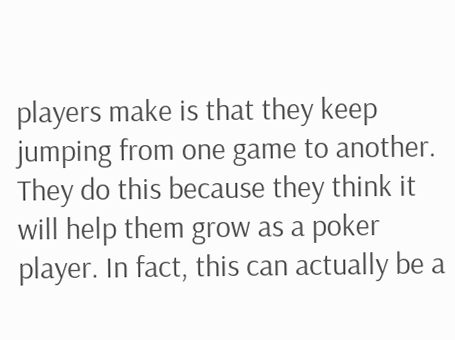players make is that they keep jumping from one game to another. They do this because they think it will help them grow as a poker player. In fact, this can actually be a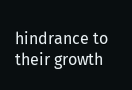hindrance to their growth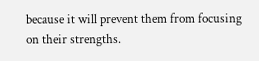because it will prevent them from focusing on their strengths.